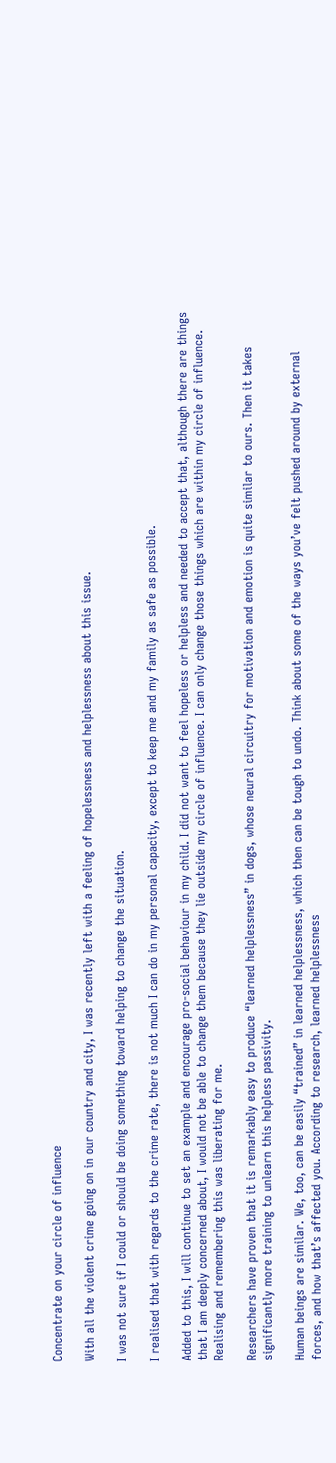Concentrate on your circle of influence

With all the violent crime going on in our country and city, I was recently left with a feeling of hopelessness and helplessness about this issue.

I was not sure if I could or should be doing something toward helping to change the situation.

I realised that with regards to the crime rate, there is not much I can do in my personal capacity, except to keep me and my family as safe as possible.

Added to this, I will continue to set an example and encourage pro-social behaviour in my child. I did not want to feel hopeless or helpless and needed to accept that, although there are things that I am deeply concerned about, I would not be able to change them because they lie outside my circle of influence. I can only change those things which are within my circle of influence. Realising and remembering this was liberating for me.

Researchers have proven that it is remarkably easy to produce “learned helplessness” in dogs, whose neural circuitry for motivation and emotion is quite similar to ours. Then it takes significantly more training to unlearn this helpless passivity.

Human beings are similar. We, too, can be easily “trained” in learned helplessness, which then can be tough to undo. Think about some of the ways you’ve felt pushed around by external forces, and how that’s affected you. According to research, learned helplessness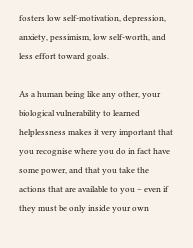fosters low self-motivation, depression, anxiety, pessimism, low self-worth, and less effort toward goals.

As a human being like any other, your biological vulnerability to learned helplessness makes it very important that you recognise where you do in fact have some power, and that you take the actions that are available to you – even if they must be only inside your own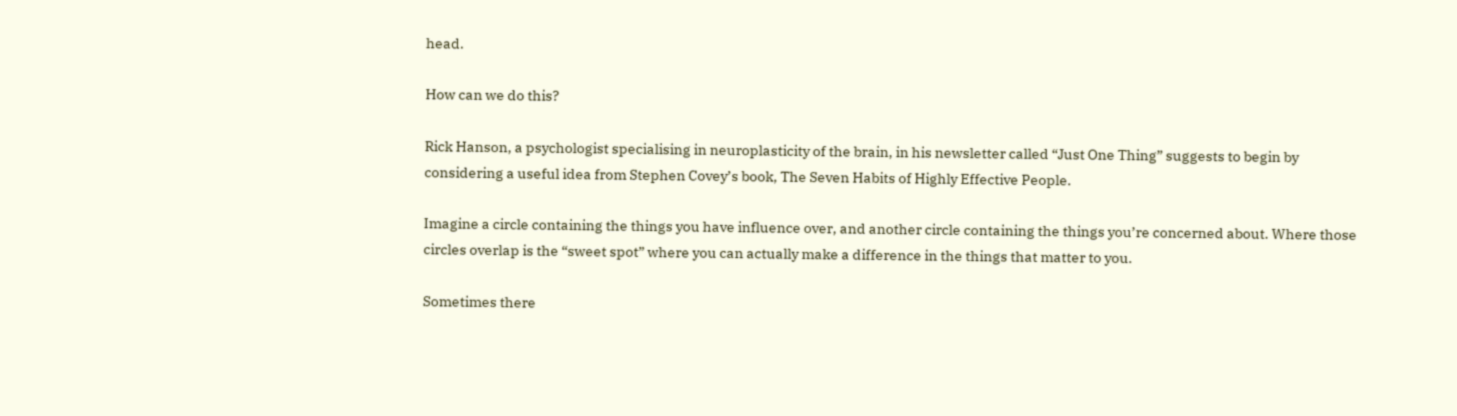head.

How can we do this?

Rick Hanson, a psychologist specialising in neuroplasticity of the brain, in his newsletter called “Just One Thing” suggests to begin by considering a useful idea from Stephen Covey’s book, The Seven Habits of Highly Effective People.

Imagine a circle containing the things you have influence over, and another circle containing the things you’re concerned about. Where those circles overlap is the “sweet spot” where you can actually make a difference in the things that matter to you.

Sometimes there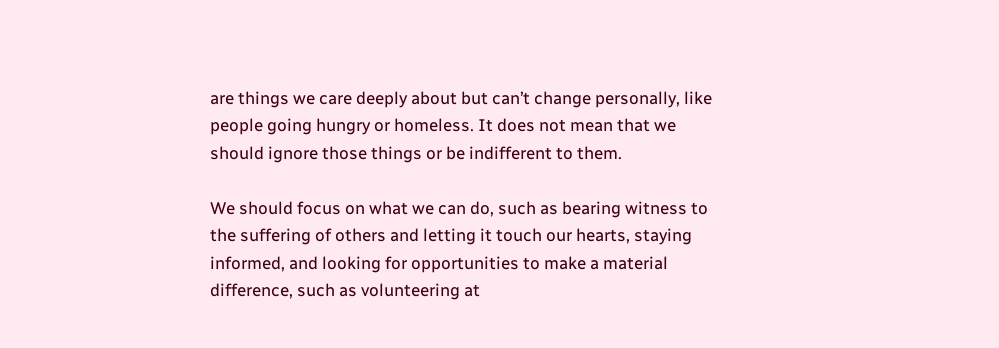are things we care deeply about but can’t change personally, like people going hungry or homeless. It does not mean that we should ignore those things or be indifferent to them.

We should focus on what we can do, such as bearing witness to the suffering of others and letting it touch our hearts, staying informed, and looking for opportunities to make a material difference, such as volunteering at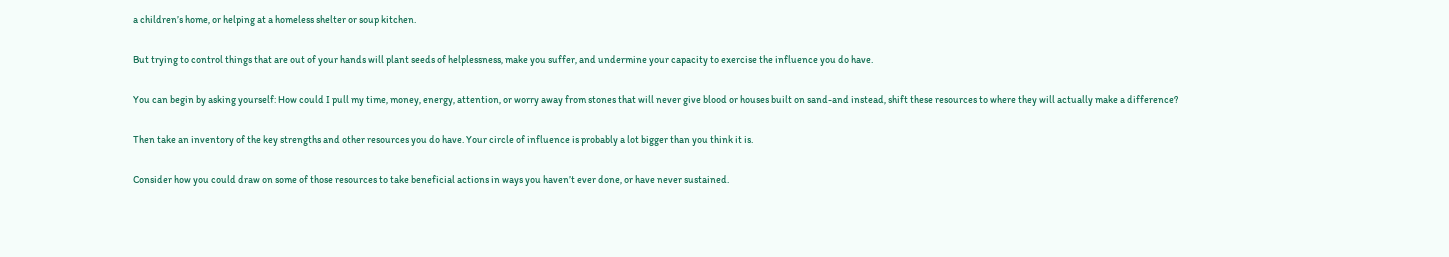a children’s home, or helping at a homeless shelter or soup kitchen.

But trying to control things that are out of your hands will plant seeds of helplessness, make you suffer, and undermine your capacity to exercise the influence you do have.

You can begin by asking yourself: How could I pull my time, money, energy, attention, or worry away from stones that will never give blood or houses built on sand-and instead, shift these resources to where they will actually make a difference?

Then take an inventory of the key strengths and other resources you do have. Your circle of influence is probably a lot bigger than you think it is.

Consider how you could draw on some of those resources to take beneficial actions in ways you haven’t ever done, or have never sustained.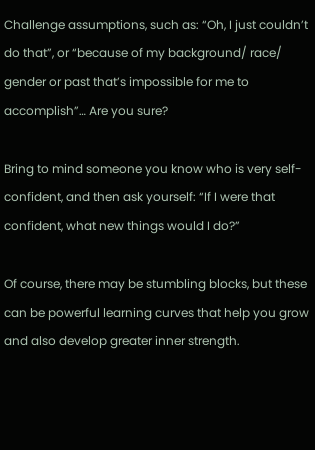Challenge assumptions, such as: “Oh, I just couldn’t do that”, or “because of my background/ race/ gender or past that’s impossible for me to accomplish”… Are you sure?

Bring to mind someone you know who is very self-confident, and then ask yourself: “If I were that confident, what new things would I do?”

Of course, there may be stumbling blocks, but these can be powerful learning curves that help you grow and also develop greater inner strength.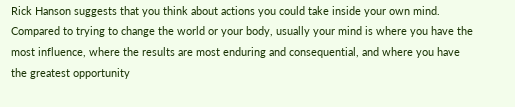Rick Hanson suggests that you think about actions you could take inside your own mind. Compared to trying to change the world or your body, usually your mind is where you have the most influence, where the results are most enduring and consequential, and where you have the greatest opportunity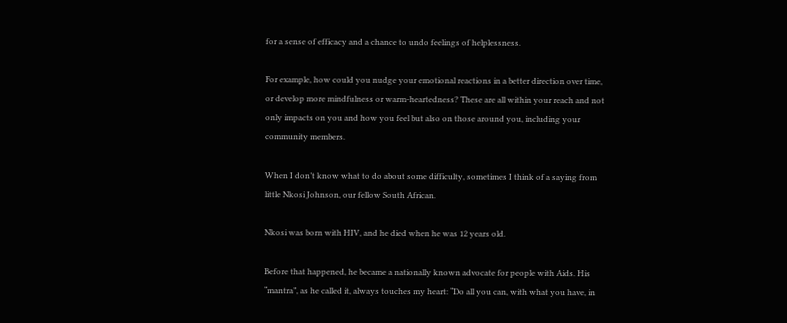for a sense of efficacy and a chance to undo feelings of helplessness.

For example, how could you nudge your emotional reactions in a better direction over time, or develop more mindfulness or warm-heartedness? These are all within your reach and not only impacts on you and how you feel but also on those around you, including your community members.

When I don’t know what to do about some difficulty, sometimes I think of a saying from little Nkosi Johnson, our fellow South African.

Nkosi was born with HIV, and he died when he was 12 years old.

Before that happened, he became a nationally known advocate for people with Aids. His “mantra”, as he called it, always touches my heart: “Do all you can, with what you have, in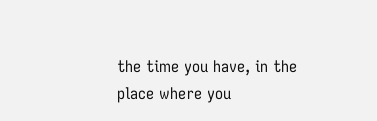the time you have, in the place where you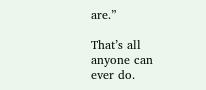are.”

That’s all anyone can ever do.